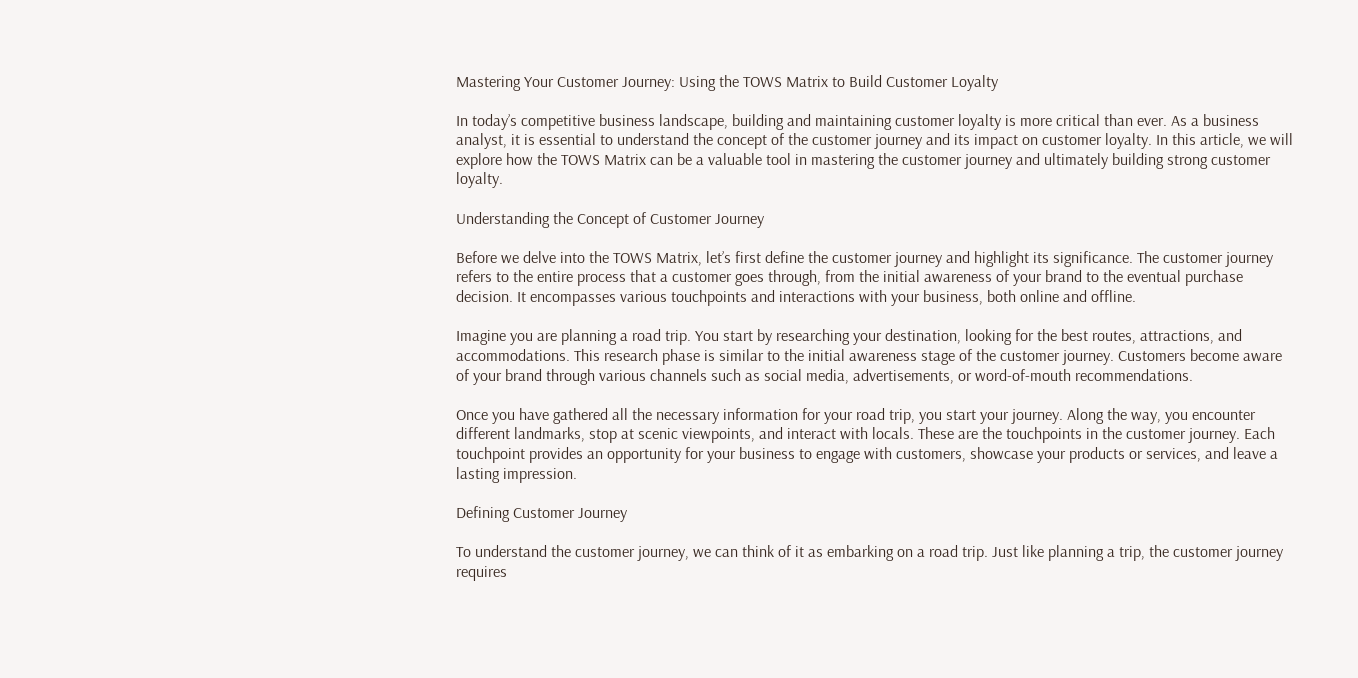Mastering Your Customer Journey: Using the TOWS Matrix to Build Customer Loyalty

In today’s competitive business landscape, building and maintaining customer loyalty is more critical than ever. As a business analyst, it is essential to understand the concept of the customer journey and its impact on customer loyalty. In this article, we will explore how the TOWS Matrix can be a valuable tool in mastering the customer journey and ultimately building strong customer loyalty.

Understanding the Concept of Customer Journey

Before we delve into the TOWS Matrix, let’s first define the customer journey and highlight its significance. The customer journey refers to the entire process that a customer goes through, from the initial awareness of your brand to the eventual purchase decision. It encompasses various touchpoints and interactions with your business, both online and offline.

Imagine you are planning a road trip. You start by researching your destination, looking for the best routes, attractions, and accommodations. This research phase is similar to the initial awareness stage of the customer journey. Customers become aware of your brand through various channels such as social media, advertisements, or word-of-mouth recommendations.

Once you have gathered all the necessary information for your road trip, you start your journey. Along the way, you encounter different landmarks, stop at scenic viewpoints, and interact with locals. These are the touchpoints in the customer journey. Each touchpoint provides an opportunity for your business to engage with customers, showcase your products or services, and leave a lasting impression.

Defining Customer Journey

To understand the customer journey, we can think of it as embarking on a road trip. Just like planning a trip, the customer journey requires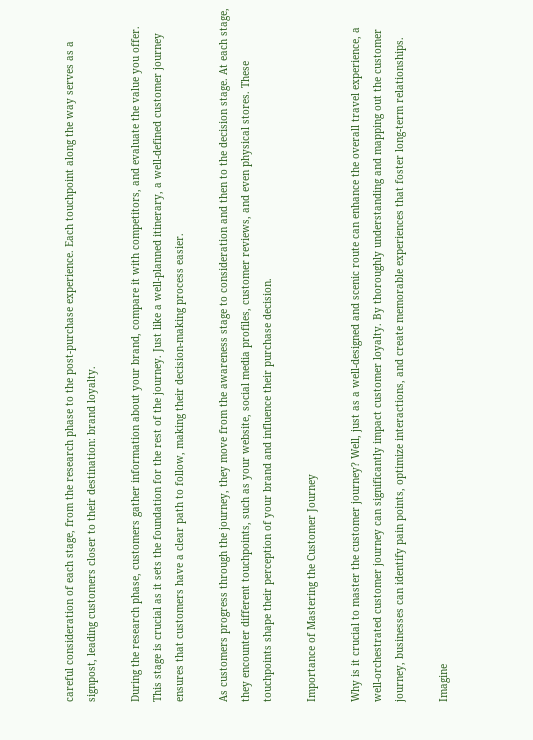careful consideration of each stage, from the research phase to the post-purchase experience. Each touchpoint along the way serves as a signpost, leading customers closer to their destination: brand loyalty.

During the research phase, customers gather information about your brand, compare it with competitors, and evaluate the value you offer. This stage is crucial as it sets the foundation for the rest of the journey. Just like a well-planned itinerary, a well-defined customer journey ensures that customers have a clear path to follow, making their decision-making process easier.

As customers progress through the journey, they move from the awareness stage to consideration and then to the decision stage. At each stage, they encounter different touchpoints, such as your website, social media profiles, customer reviews, and even physical stores. These touchpoints shape their perception of your brand and influence their purchase decision.

Importance of Mastering the Customer Journey

Why is it crucial to master the customer journey? Well, just as a well-designed and scenic route can enhance the overall travel experience, a well-orchestrated customer journey can significantly impact customer loyalty. By thoroughly understanding and mapping out the customer journey, businesses can identify pain points, optimize interactions, and create memorable experiences that foster long-term relationships.

Imagine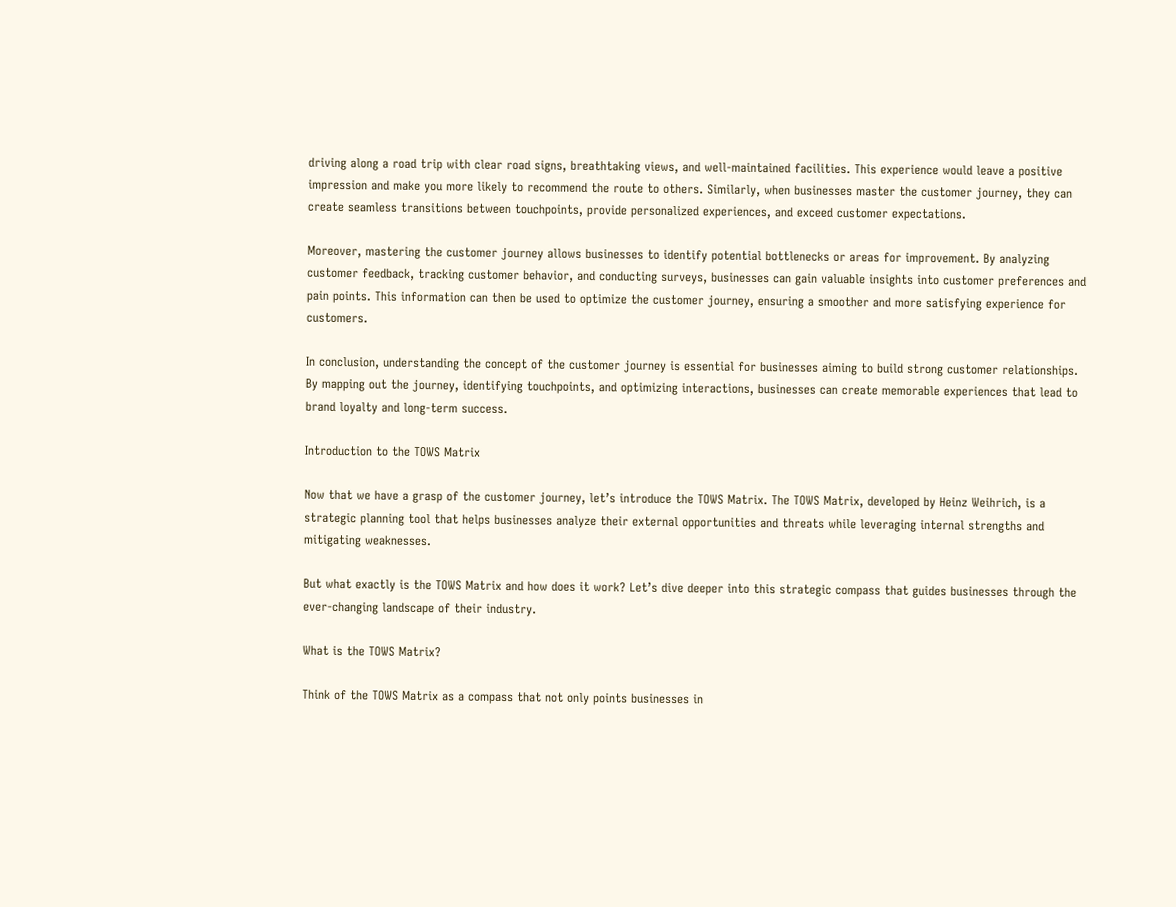driving along a road trip with clear road signs, breathtaking views, and well-maintained facilities. This experience would leave a positive impression and make you more likely to recommend the route to others. Similarly, when businesses master the customer journey, they can create seamless transitions between touchpoints, provide personalized experiences, and exceed customer expectations.

Moreover, mastering the customer journey allows businesses to identify potential bottlenecks or areas for improvement. By analyzing customer feedback, tracking customer behavior, and conducting surveys, businesses can gain valuable insights into customer preferences and pain points. This information can then be used to optimize the customer journey, ensuring a smoother and more satisfying experience for customers.

In conclusion, understanding the concept of the customer journey is essential for businesses aiming to build strong customer relationships. By mapping out the journey, identifying touchpoints, and optimizing interactions, businesses can create memorable experiences that lead to brand loyalty and long-term success.

Introduction to the TOWS Matrix

Now that we have a grasp of the customer journey, let’s introduce the TOWS Matrix. The TOWS Matrix, developed by Heinz Weihrich, is a strategic planning tool that helps businesses analyze their external opportunities and threats while leveraging internal strengths and mitigating weaknesses.

But what exactly is the TOWS Matrix and how does it work? Let’s dive deeper into this strategic compass that guides businesses through the ever-changing landscape of their industry.

What is the TOWS Matrix?

Think of the TOWS Matrix as a compass that not only points businesses in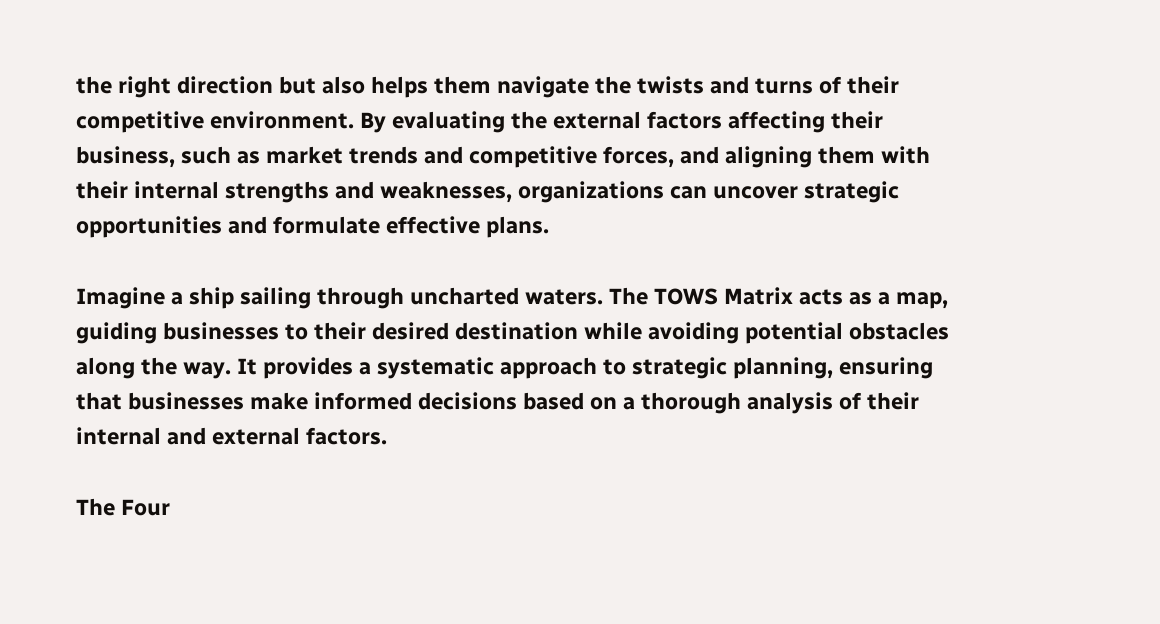the right direction but also helps them navigate the twists and turns of their competitive environment. By evaluating the external factors affecting their business, such as market trends and competitive forces, and aligning them with their internal strengths and weaknesses, organizations can uncover strategic opportunities and formulate effective plans.

Imagine a ship sailing through uncharted waters. The TOWS Matrix acts as a map, guiding businesses to their desired destination while avoiding potential obstacles along the way. It provides a systematic approach to strategic planning, ensuring that businesses make informed decisions based on a thorough analysis of their internal and external factors.

The Four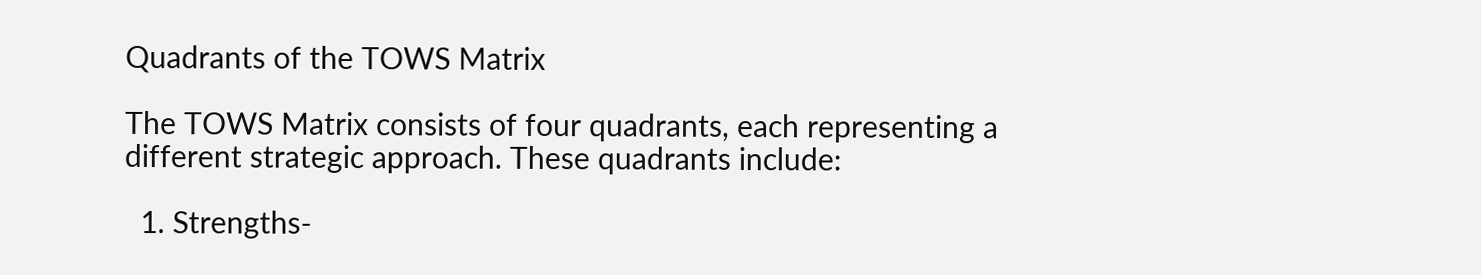Quadrants of the TOWS Matrix

The TOWS Matrix consists of four quadrants, each representing a different strategic approach. These quadrants include:

  1. Strengths-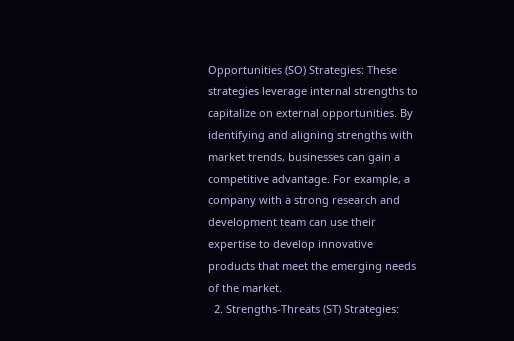Opportunities (SO) Strategies: These strategies leverage internal strengths to capitalize on external opportunities. By identifying and aligning strengths with market trends, businesses can gain a competitive advantage. For example, a company with a strong research and development team can use their expertise to develop innovative products that meet the emerging needs of the market.
  2. Strengths-Threats (ST) Strategies: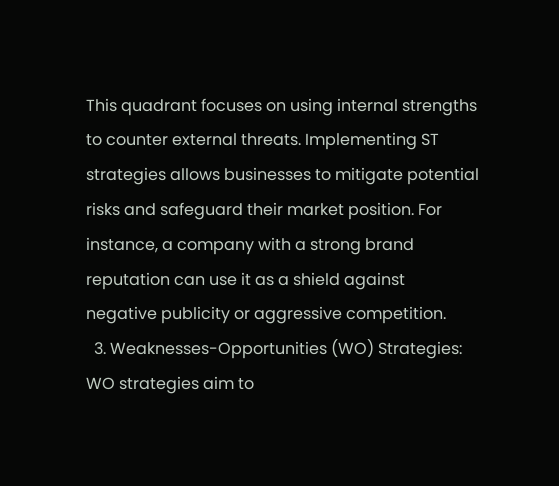This quadrant focuses on using internal strengths to counter external threats. Implementing ST strategies allows businesses to mitigate potential risks and safeguard their market position. For instance, a company with a strong brand reputation can use it as a shield against negative publicity or aggressive competition.
  3. Weaknesses-Opportunities (WO) Strategies: WO strategies aim to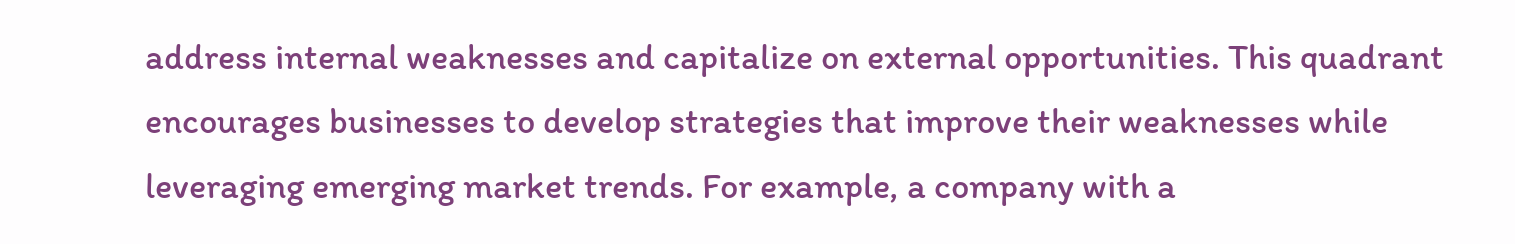address internal weaknesses and capitalize on external opportunities. This quadrant encourages businesses to develop strategies that improve their weaknesses while leveraging emerging market trends. For example, a company with a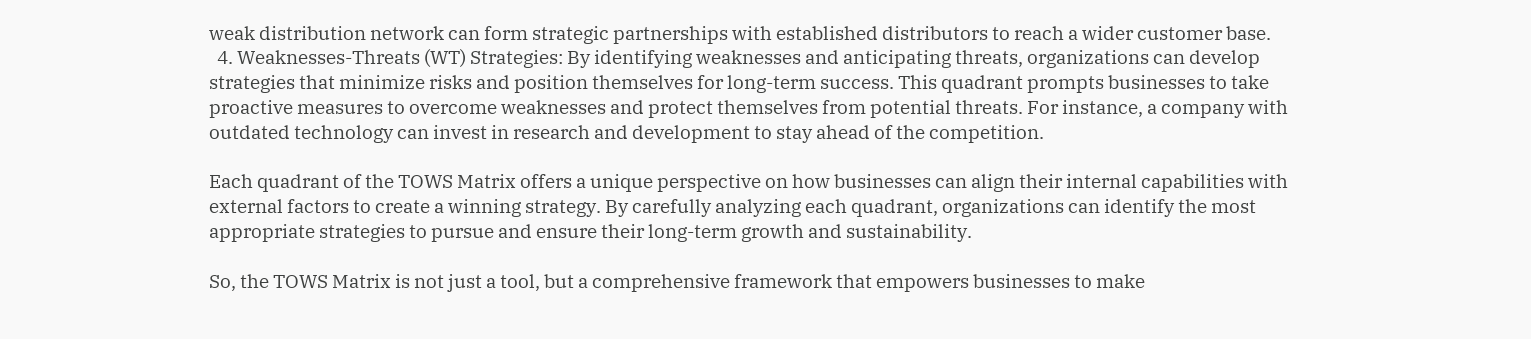weak distribution network can form strategic partnerships with established distributors to reach a wider customer base.
  4. Weaknesses-Threats (WT) Strategies: By identifying weaknesses and anticipating threats, organizations can develop strategies that minimize risks and position themselves for long-term success. This quadrant prompts businesses to take proactive measures to overcome weaknesses and protect themselves from potential threats. For instance, a company with outdated technology can invest in research and development to stay ahead of the competition.

Each quadrant of the TOWS Matrix offers a unique perspective on how businesses can align their internal capabilities with external factors to create a winning strategy. By carefully analyzing each quadrant, organizations can identify the most appropriate strategies to pursue and ensure their long-term growth and sustainability.

So, the TOWS Matrix is not just a tool, but a comprehensive framework that empowers businesses to make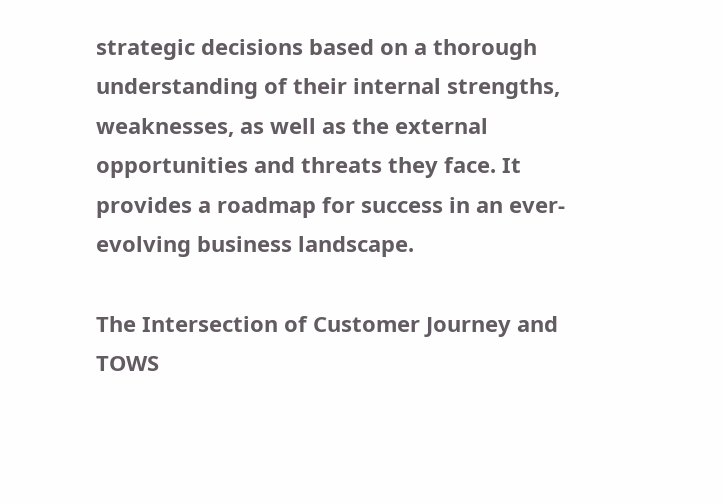strategic decisions based on a thorough understanding of their internal strengths, weaknesses, as well as the external opportunities and threats they face. It provides a roadmap for success in an ever-evolving business landscape.

The Intersection of Customer Journey and TOWS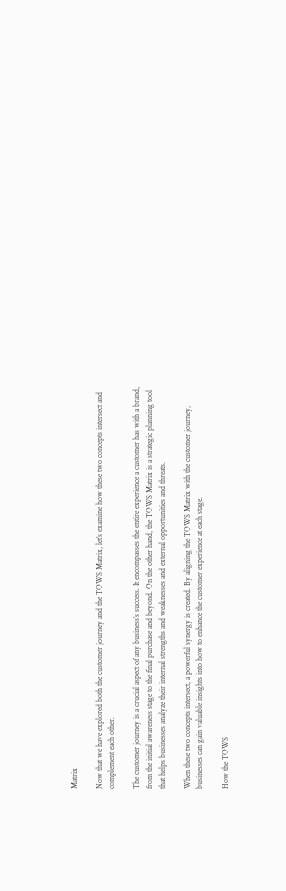Matrix

Now that we have explored both the customer journey and the TOWS Matrix, let’s examine how these two concepts intersect and complement each other.

The customer journey is a crucial aspect of any business’s success. It encompasses the entire experience a customer has with a brand, from the initial awareness stage to the final purchase and beyond. On the other hand, the TOWS Matrix is a strategic planning tool that helps businesses analyze their internal strengths and weaknesses and external opportunities and threats.

When these two concepts intersect, a powerful synergy is created. By aligning the TOWS Matrix with the customer journey, businesses can gain valuable insights into how to enhance the customer experience at each stage.

How the TOWS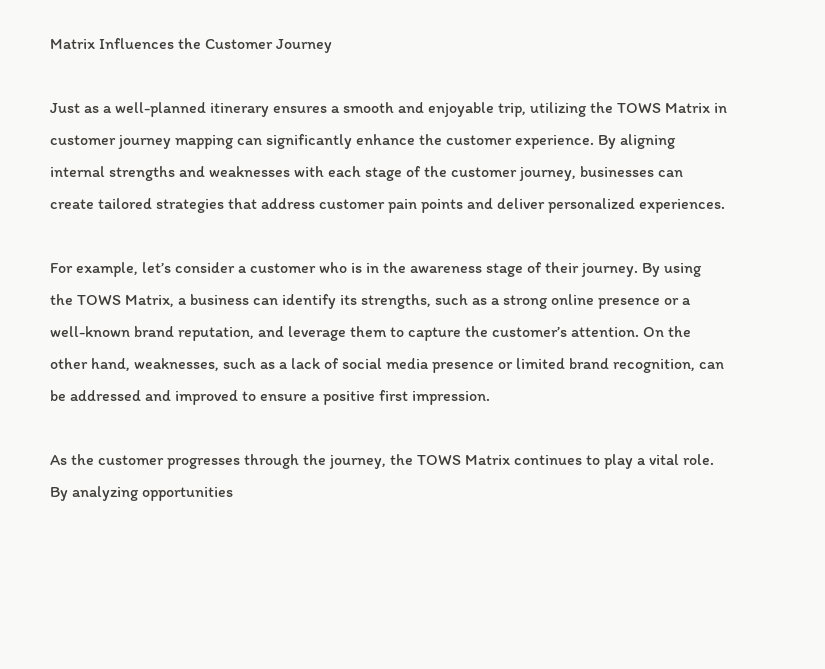Matrix Influences the Customer Journey

Just as a well-planned itinerary ensures a smooth and enjoyable trip, utilizing the TOWS Matrix in customer journey mapping can significantly enhance the customer experience. By aligning internal strengths and weaknesses with each stage of the customer journey, businesses can create tailored strategies that address customer pain points and deliver personalized experiences.

For example, let’s consider a customer who is in the awareness stage of their journey. By using the TOWS Matrix, a business can identify its strengths, such as a strong online presence or a well-known brand reputation, and leverage them to capture the customer’s attention. On the other hand, weaknesses, such as a lack of social media presence or limited brand recognition, can be addressed and improved to ensure a positive first impression.

As the customer progresses through the journey, the TOWS Matrix continues to play a vital role. By analyzing opportunities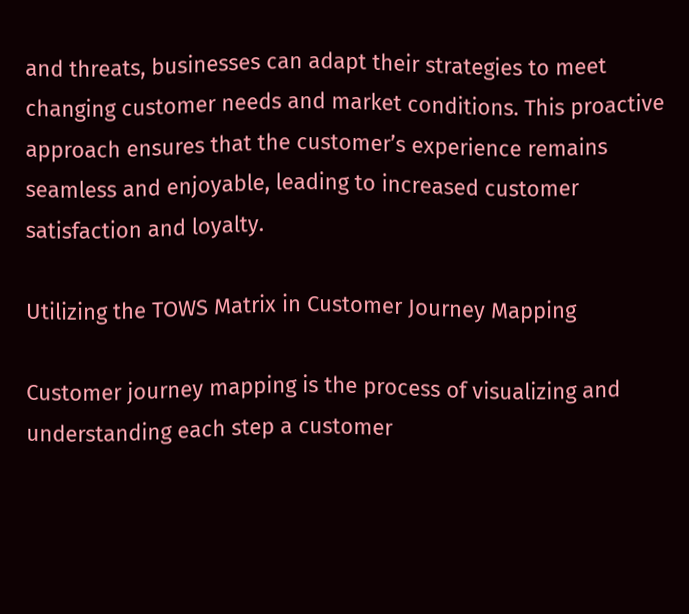and threats, businesses can adapt their strategies to meet changing customer needs and market conditions. This proactive approach ensures that the customer’s experience remains seamless and enjoyable, leading to increased customer satisfaction and loyalty.

Utilizing the TOWS Matrix in Customer Journey Mapping

Customer journey mapping is the process of visualizing and understanding each step a customer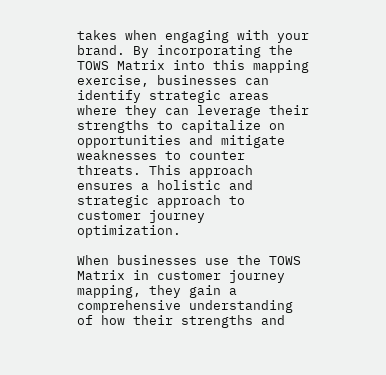takes when engaging with your brand. By incorporating the TOWS Matrix into this mapping exercise, businesses can identify strategic areas where they can leverage their strengths to capitalize on opportunities and mitigate weaknesses to counter threats. This approach ensures a holistic and strategic approach to customer journey optimization.

When businesses use the TOWS Matrix in customer journey mapping, they gain a comprehensive understanding of how their strengths and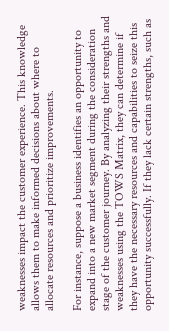weaknesses impact the customer experience. This knowledge allows them to make informed decisions about where to allocate resources and prioritize improvements.

For instance, suppose a business identifies an opportunity to expand into a new market segment during the consideration stage of the customer journey. By analyzing their strengths and weaknesses using the TOWS Matrix, they can determine if they have the necessary resources and capabilities to seize this opportunity successfully. If they lack certain strengths, such as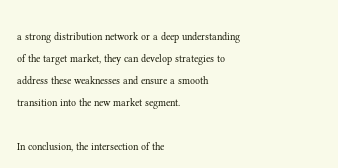a strong distribution network or a deep understanding of the target market, they can develop strategies to address these weaknesses and ensure a smooth transition into the new market segment.

In conclusion, the intersection of the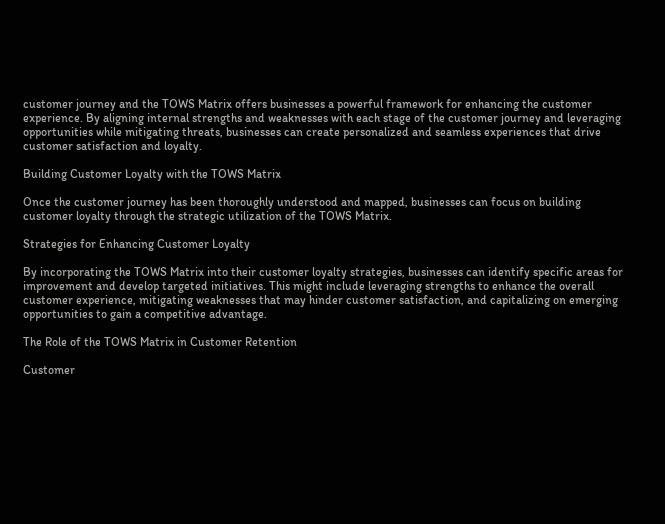customer journey and the TOWS Matrix offers businesses a powerful framework for enhancing the customer experience. By aligning internal strengths and weaknesses with each stage of the customer journey and leveraging opportunities while mitigating threats, businesses can create personalized and seamless experiences that drive customer satisfaction and loyalty.

Building Customer Loyalty with the TOWS Matrix

Once the customer journey has been thoroughly understood and mapped, businesses can focus on building customer loyalty through the strategic utilization of the TOWS Matrix.

Strategies for Enhancing Customer Loyalty

By incorporating the TOWS Matrix into their customer loyalty strategies, businesses can identify specific areas for improvement and develop targeted initiatives. This might include leveraging strengths to enhance the overall customer experience, mitigating weaknesses that may hinder customer satisfaction, and capitalizing on emerging opportunities to gain a competitive advantage.

The Role of the TOWS Matrix in Customer Retention

Customer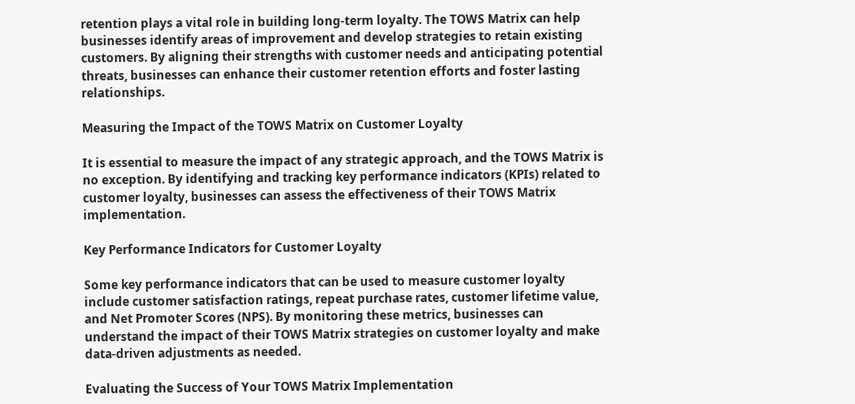retention plays a vital role in building long-term loyalty. The TOWS Matrix can help businesses identify areas of improvement and develop strategies to retain existing customers. By aligning their strengths with customer needs and anticipating potential threats, businesses can enhance their customer retention efforts and foster lasting relationships.

Measuring the Impact of the TOWS Matrix on Customer Loyalty

It is essential to measure the impact of any strategic approach, and the TOWS Matrix is no exception. By identifying and tracking key performance indicators (KPIs) related to customer loyalty, businesses can assess the effectiveness of their TOWS Matrix implementation.

Key Performance Indicators for Customer Loyalty

Some key performance indicators that can be used to measure customer loyalty include customer satisfaction ratings, repeat purchase rates, customer lifetime value, and Net Promoter Scores (NPS). By monitoring these metrics, businesses can understand the impact of their TOWS Matrix strategies on customer loyalty and make data-driven adjustments as needed.

Evaluating the Success of Your TOWS Matrix Implementation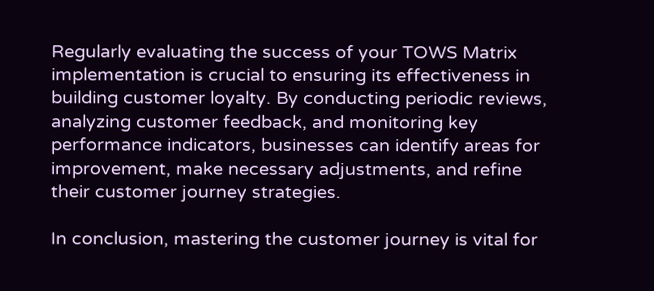Regularly evaluating the success of your TOWS Matrix implementation is crucial to ensuring its effectiveness in building customer loyalty. By conducting periodic reviews, analyzing customer feedback, and monitoring key performance indicators, businesses can identify areas for improvement, make necessary adjustments, and refine their customer journey strategies.

In conclusion, mastering the customer journey is vital for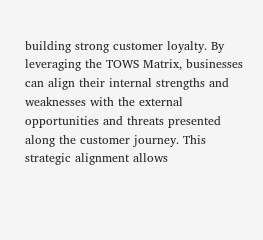building strong customer loyalty. By leveraging the TOWS Matrix, businesses can align their internal strengths and weaknesses with the external opportunities and threats presented along the customer journey. This strategic alignment allows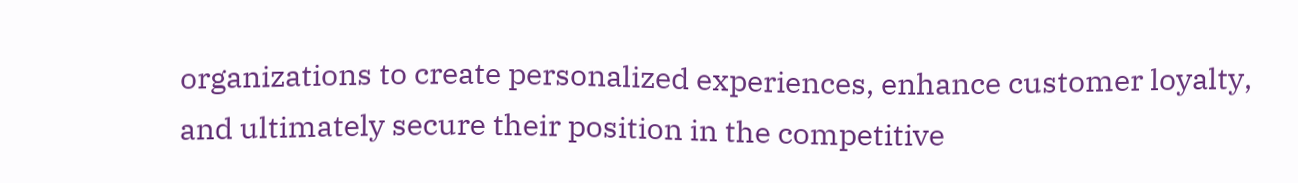organizations to create personalized experiences, enhance customer loyalty, and ultimately secure their position in the competitive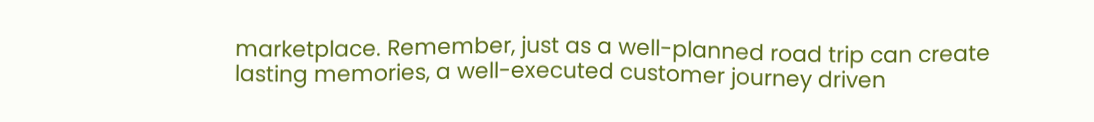marketplace. Remember, just as a well-planned road trip can create lasting memories, a well-executed customer journey driven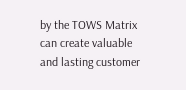by the TOWS Matrix can create valuable and lasting customer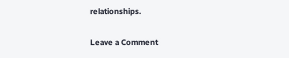relationships.

Leave a Comment